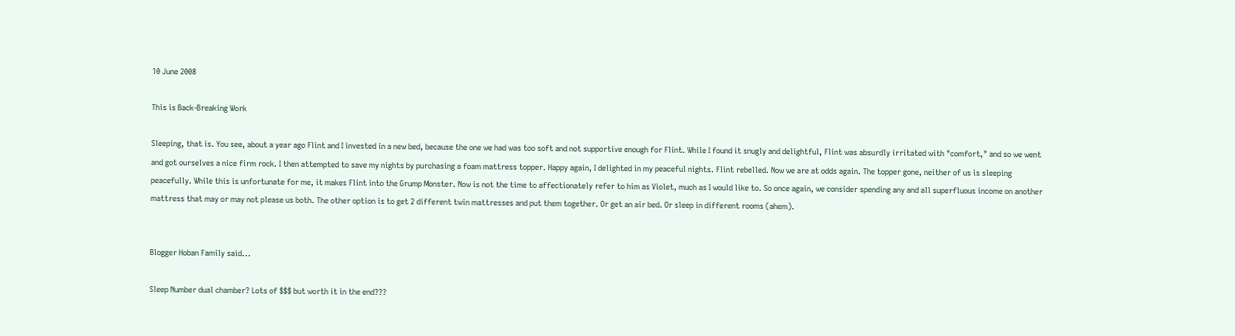10 June 2008

This is Back-Breaking Work

Sleeping, that is. You see, about a year ago Flint and I invested in a new bed, because the one we had was too soft and not supportive enough for Flint. While I found it snugly and delightful, Flint was absurdly irritated with "comfort," and so we went and got ourselves a nice firm rock. I then attempted to save my nights by purchasing a foam mattress topper. Happy again, I delighted in my peaceful nights. Flint rebelled. Now we are at odds again. The topper gone, neither of us is sleeping peacefully. While this is unfortunate for me, it makes Flint into the Grump Monster. Now is not the time to affectionately refer to him as Violet, much as I would like to. So once again, we consider spending any and all superfluous income on another mattress that may or may not please us both. The other option is to get 2 different twin mattresses and put them together. Or get an air bed. Or sleep in different rooms (ahem).


Blogger Hoban Family said...

Sleep Number dual chamber? Lots of $$$ but worth it in the end???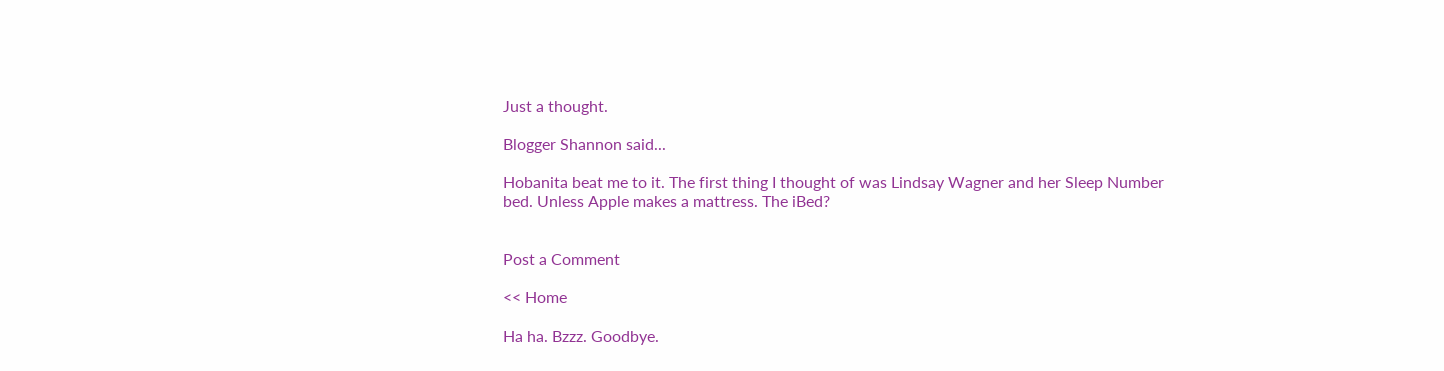Just a thought.

Blogger Shannon said...

Hobanita beat me to it. The first thing I thought of was Lindsay Wagner and her Sleep Number bed. Unless Apple makes a mattress. The iBed?


Post a Comment

<< Home

Ha ha. Bzzz. Goodbye.